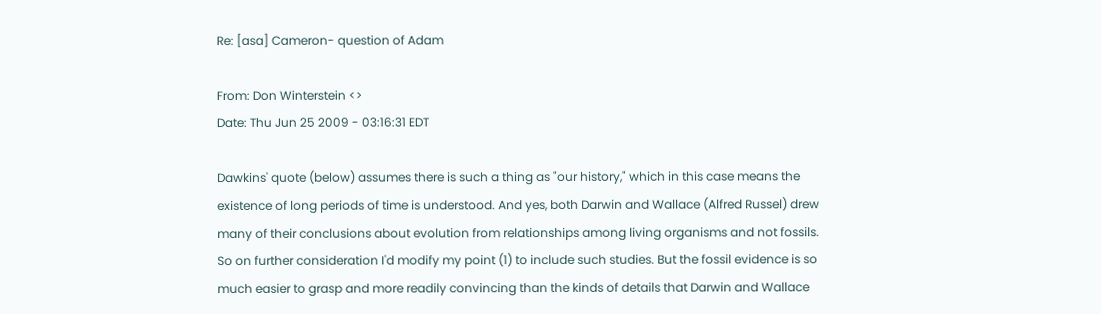Re: [asa] Cameron- question of Adam

From: Don Winterstein <>
Date: Thu Jun 25 2009 - 03:16:31 EDT

Dawkins' quote (below) assumes there is such a thing as "our history," which in this case means the existence of long periods of time is understood. And yes, both Darwin and Wallace (Alfred Russel) drew many of their conclusions about evolution from relationships among living organisms and not fossils. So on further consideration I'd modify my point (1) to include such studies. But the fossil evidence is so much easier to grasp and more readily convincing than the kinds of details that Darwin and Wallace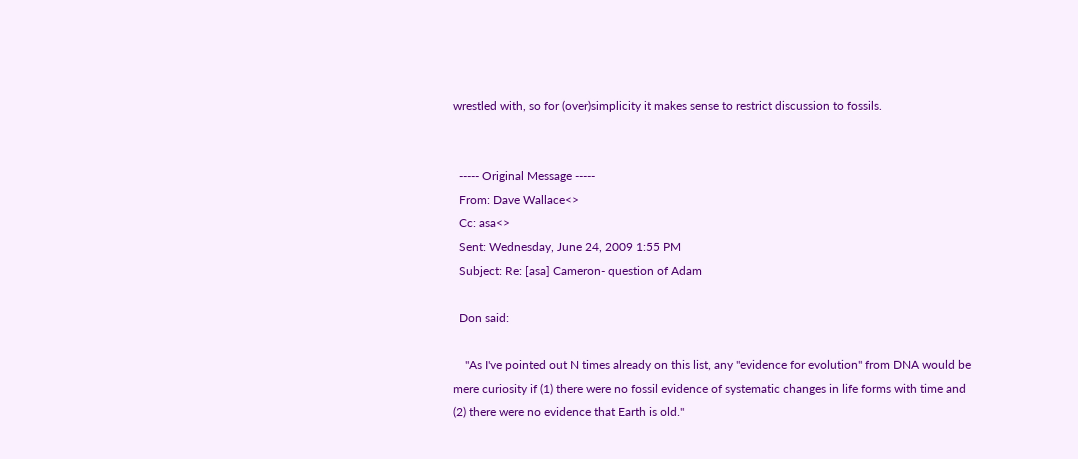wrestled with, so for (over)simplicity it makes sense to restrict discussion to fossils.


  ----- Original Message -----
  From: Dave Wallace<>
  Cc: asa<>
  Sent: Wednesday, June 24, 2009 1:55 PM
  Subject: Re: [asa] Cameron- question of Adam

  Don said:

    "As I've pointed out N times already on this list, any "evidence for evolution" from DNA would be mere curiosity if (1) there were no fossil evidence of systematic changes in life forms with time and (2) there were no evidence that Earth is old."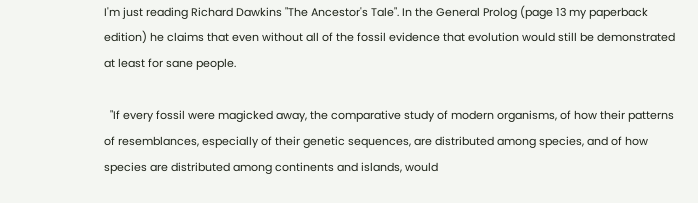I'm just reading Richard Dawkins "The Ancestor's Tale". In the General Prolog (page 13 my paperback edition) he claims that even without all of the fossil evidence that evolution would still be demonstrated at least for sane people.

  "If every fossil were magicked away, the comparative study of modern organisms, of how their patterns of resemblances, especially of their genetic sequences, are distributed among species, and of how species are distributed among continents and islands, would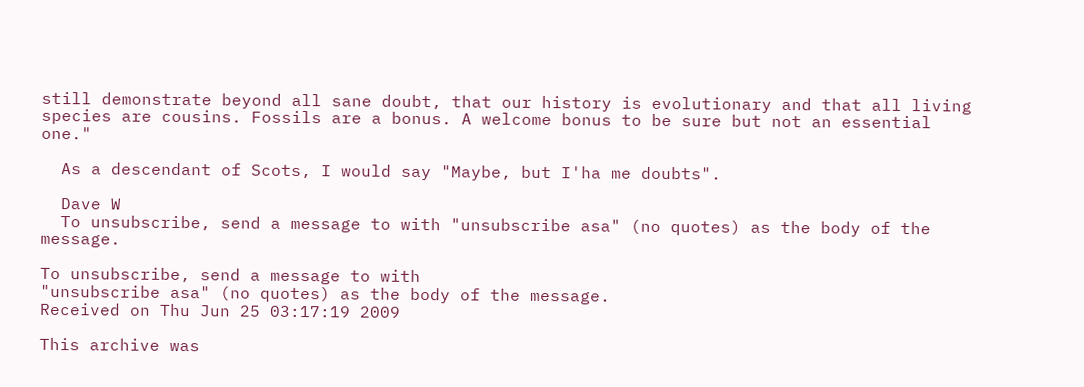still demonstrate beyond all sane doubt, that our history is evolutionary and that all living species are cousins. Fossils are a bonus. A welcome bonus to be sure but not an essential one."

  As a descendant of Scots, I would say "Maybe, but I'ha me doubts".

  Dave W
  To unsubscribe, send a message to with "unsubscribe asa" (no quotes) as the body of the message.

To unsubscribe, send a message to with
"unsubscribe asa" (no quotes) as the body of the message.
Received on Thu Jun 25 03:17:19 2009

This archive was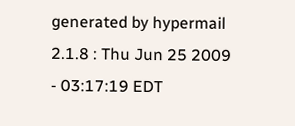generated by hypermail 2.1.8 : Thu Jun 25 2009 - 03:17:19 EDT